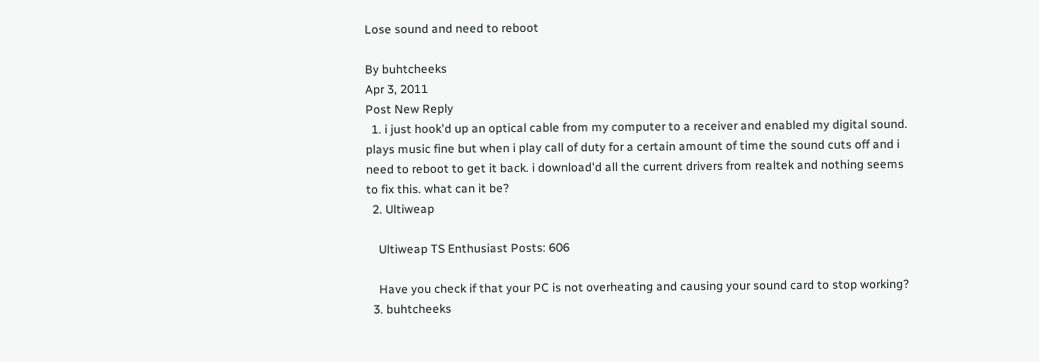Lose sound and need to reboot

By buhtcheeks
Apr 3, 2011
Post New Reply
  1. i just hook'd up an optical cable from my computer to a receiver and enabled my digital sound. plays music fine but when i play call of duty for a certain amount of time the sound cuts off and i need to reboot to get it back. i download'd all the current drivers from realtek and nothing seems to fix this. what can it be?
  2. Ultiweap

    Ultiweap TS Enthusiast Posts: 606

    Have you check if that your PC is not overheating and causing your sound card to stop working?
  3. buhtcheeks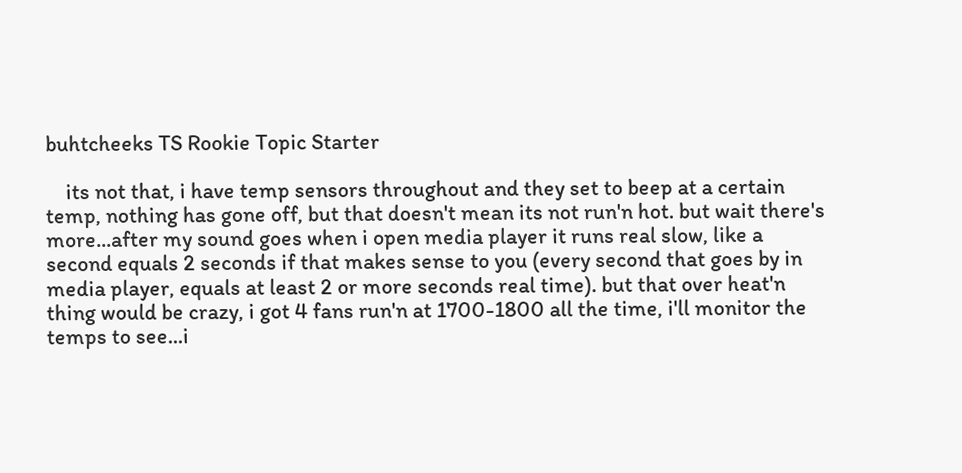buhtcheeks TS Rookie Topic Starter

    its not that, i have temp sensors throughout and they set to beep at a certain temp, nothing has gone off, but that doesn't mean its not run'n hot. but wait there's more...after my sound goes when i open media player it runs real slow, like a second equals 2 seconds if that makes sense to you (every second that goes by in media player, equals at least 2 or more seconds real time). but that over heat'n thing would be crazy, i got 4 fans run'n at 1700-1800 all the time, i'll monitor the temps to see...i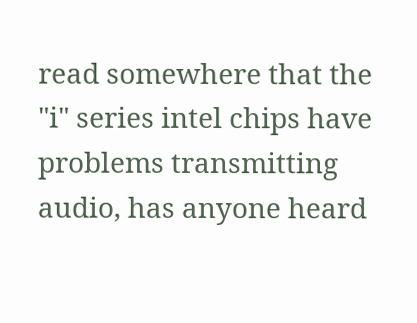read somewhere that the "i" series intel chips have problems transmitting audio, has anyone heard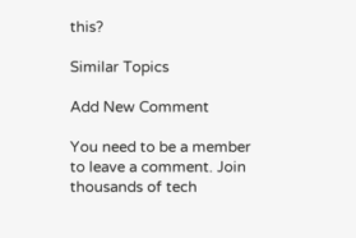this?

Similar Topics

Add New Comment

You need to be a member to leave a comment. Join thousands of tech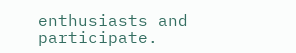enthusiasts and participate.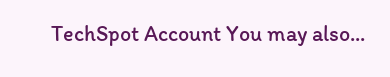TechSpot Account You may also...